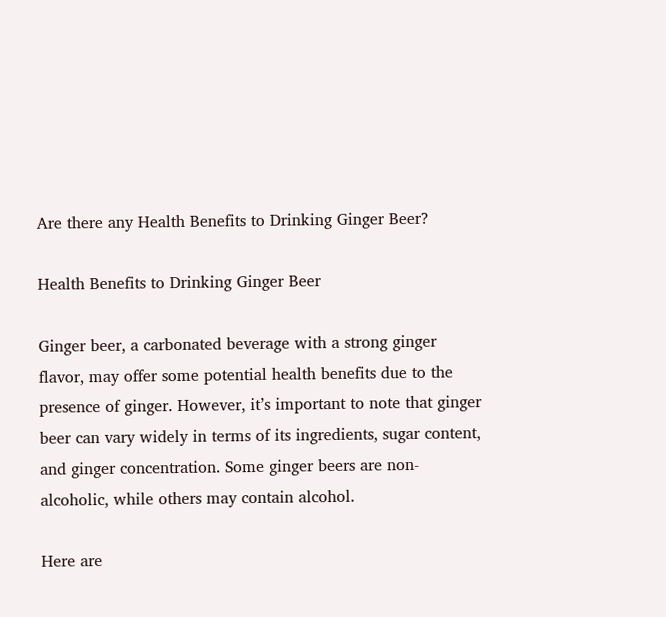Are there any Health Benefits to Drinking Ginger Beer?

Health Benefits to Drinking Ginger Beer

Ginger beer, a carbonated beverage with a strong ginger flavor, may offer some potential health benefits due to the presence of ginger. However, it’s important to note that ginger beer can vary widely in terms of its ingredients, sugar content, and ginger concentration. Some ginger beers are non-alcoholic, while others may contain alcohol.

Here are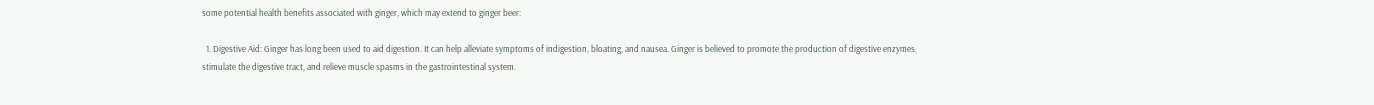some potential health benefits associated with ginger, which may extend to ginger beer:

  1. Digestive Aid: Ginger has long been used to aid digestion. It can help alleviate symptoms of indigestion, bloating, and nausea. Ginger is believed to promote the production of digestive enzymes, stimulate the digestive tract, and relieve muscle spasms in the gastrointestinal system.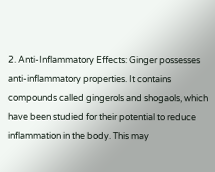2. Anti-Inflammatory Effects: Ginger possesses anti-inflammatory properties. It contains compounds called gingerols and shogaols, which have been studied for their potential to reduce inflammation in the body. This may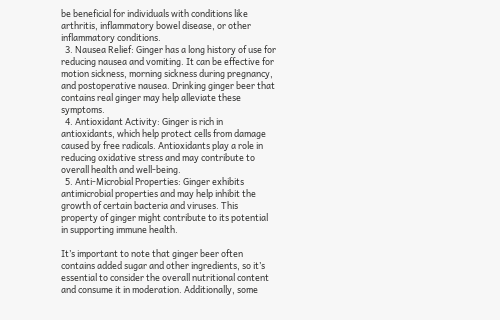be beneficial for individuals with conditions like arthritis, inflammatory bowel disease, or other inflammatory conditions.
  3. Nausea Relief: Ginger has a long history of use for reducing nausea and vomiting. It can be effective for motion sickness, morning sickness during pregnancy, and postoperative nausea. Drinking ginger beer that contains real ginger may help alleviate these symptoms.
  4. Antioxidant Activity: Ginger is rich in antioxidants, which help protect cells from damage caused by free radicals. Antioxidants play a role in reducing oxidative stress and may contribute to overall health and well-being.
  5. Anti-Microbial Properties: Ginger exhibits antimicrobial properties and may help inhibit the growth of certain bacteria and viruses. This property of ginger might contribute to its potential in supporting immune health.

It’s important to note that ginger beer often contains added sugar and other ingredients, so it’s essential to consider the overall nutritional content and consume it in moderation. Additionally, some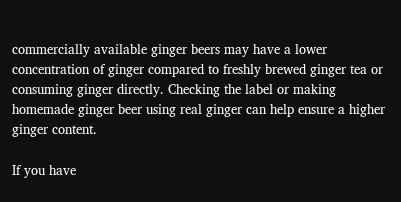commercially available ginger beers may have a lower concentration of ginger compared to freshly brewed ginger tea or consuming ginger directly. Checking the label or making homemade ginger beer using real ginger can help ensure a higher ginger content.

If you have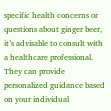specific health concerns or questions about ginger beer, it’s advisable to consult with a healthcare professional. They can provide personalized guidance based on your individual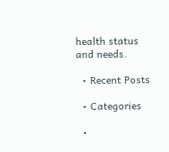health status and needs.

  • Recent Posts

  • Categories

  •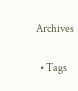Archives

  • Tags